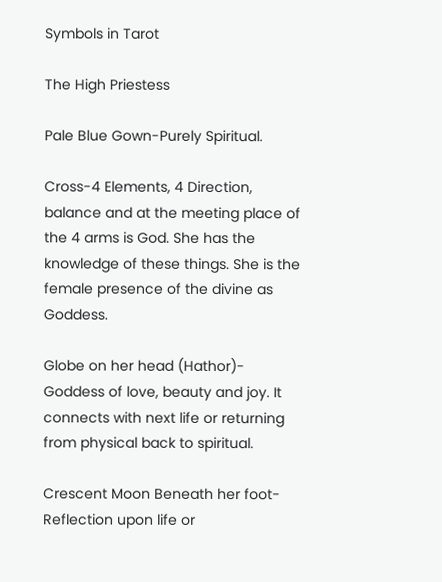Symbols in Tarot

The High Priestess

Pale Blue Gown-Purely Spiritual.

Cross-4 Elements, 4 Direction, balance and at the meeting place of the 4 arms is God. She has the knowledge of these things. She is the female presence of the divine as Goddess.

Globe on her head (Hathor)- Goddess of love, beauty and joy. It connects with next life or returning from physical back to spiritual.

Crescent Moon Beneath her foot- Reflection upon life or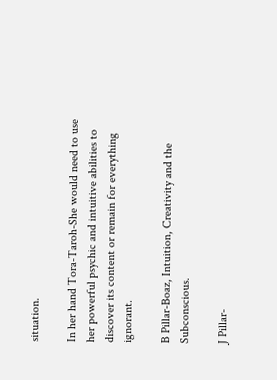situation.

In her hand Tora-Taroh-She would need to use her powerful psychic and intuitive abilities to discover its content or remain for everything ignorant.

B Pillar-Boaz, Intuition, Creativity and the Subconscious.

J Pillar-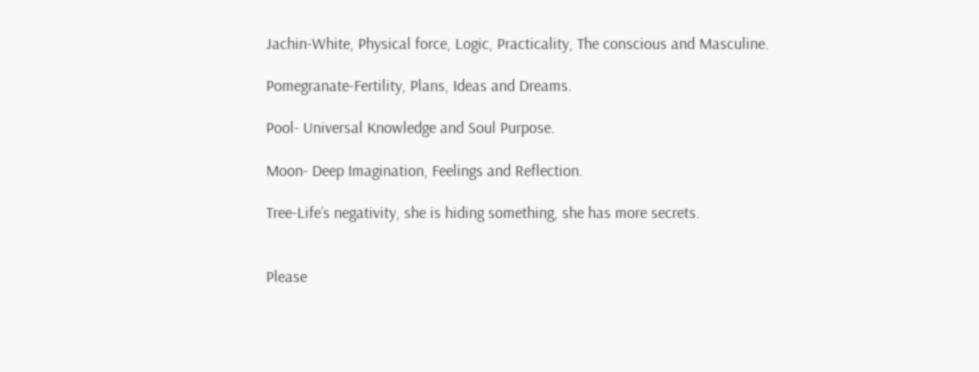Jachin-White, Physical force, Logic, Practicality, The conscious and Masculine.

Pomegranate-Fertility, Plans, Ideas and Dreams.

Pool- Universal Knowledge and Soul Purpose.

Moon- Deep Imagination, Feelings and Reflection.

Tree-Life’s negativity, she is hiding something, she has more secrets.


Please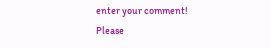enter your comment!
Please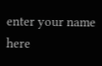enter your name here